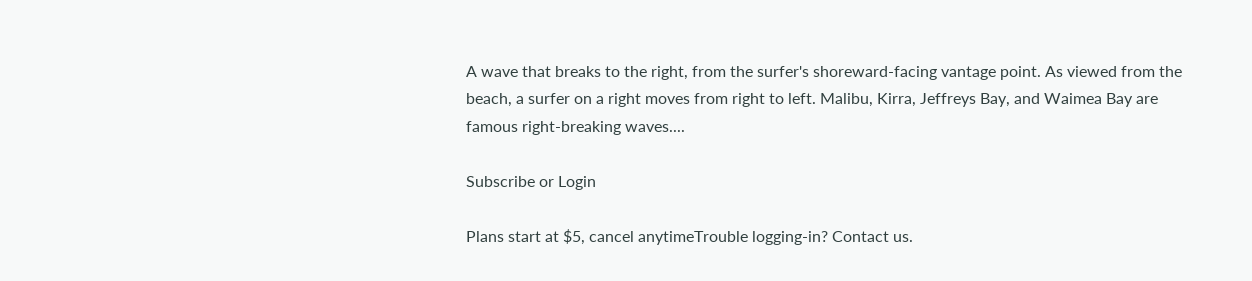A wave that breaks to the right, from the surfer's shoreward-facing vantage point. As viewed from the beach, a surfer on a right moves from right to left. Malibu, Kirra, Jeffreys Bay, and Waimea Bay are famous right-breaking waves....

Subscribe or Login

Plans start at $5, cancel anytimeTrouble logging-in? Contact us.